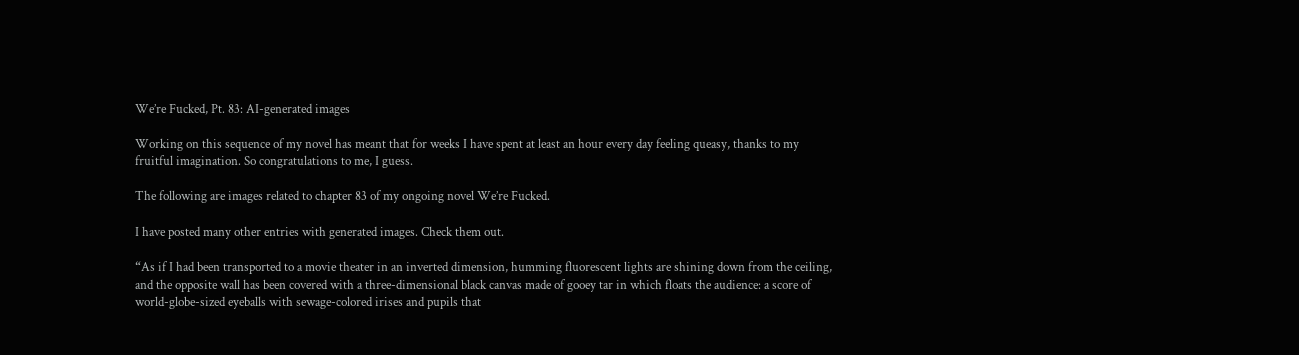We’re Fucked, Pt. 83: AI-generated images

Working on this sequence of my novel has meant that for weeks I have spent at least an hour every day feeling queasy, thanks to my fruitful imagination. So congratulations to me, I guess.

The following are images related to chapter 83 of my ongoing novel We’re Fucked.

I have posted many other entries with generated images. Check them out.

“As if I had been transported to a movie theater in an inverted dimension, humming fluorescent lights are shining down from the ceiling, and the opposite wall has been covered with a three-dimensional black canvas made of gooey tar in which floats the audience: a score of world-globe-sized eyeballs with sewage-colored irises and pupils that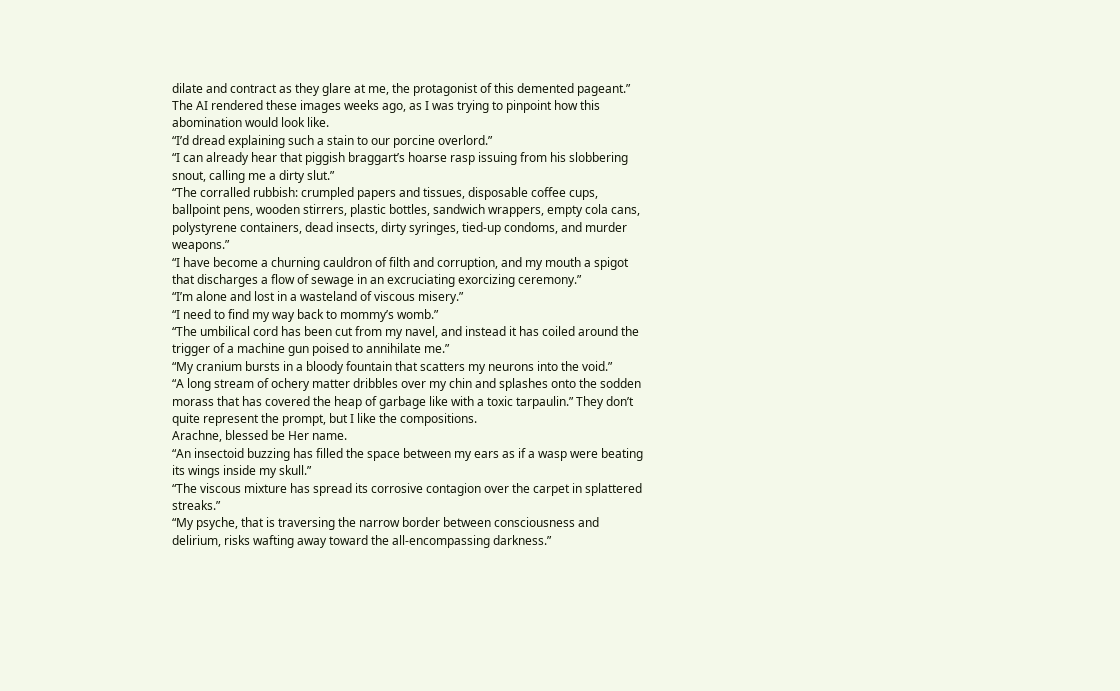dilate and contract as they glare at me, the protagonist of this demented pageant.”
The AI rendered these images weeks ago, as I was trying to pinpoint how this abomination would look like.
“I’d dread explaining such a stain to our porcine overlord.”
“I can already hear that piggish braggart’s hoarse rasp issuing from his slobbering snout, calling me a dirty slut.”
“The corralled rubbish: crumpled papers and tissues, disposable coffee cups, ballpoint pens, wooden stirrers, plastic bottles, sandwich wrappers, empty cola cans, polystyrene containers, dead insects, dirty syringes, tied-up condoms, and murder weapons.”
“I have become a churning cauldron of filth and corruption, and my mouth a spigot that discharges a flow of sewage in an excruciating exorcizing ceremony.”
“I’m alone and lost in a wasteland of viscous misery.”
“I need to find my way back to mommy’s womb.”
“The umbilical cord has been cut from my navel, and instead it has coiled around the trigger of a machine gun poised to annihilate me.”
“My cranium bursts in a bloody fountain that scatters my neurons into the void.”
“A long stream of ochery matter dribbles over my chin and splashes onto the sodden morass that has covered the heap of garbage like with a toxic tarpaulin.” They don’t quite represent the prompt, but I like the compositions.
Arachne, blessed be Her name.
“An insectoid buzzing has filled the space between my ears as if a wasp were beating its wings inside my skull.”
“The viscous mixture has spread its corrosive contagion over the carpet in splattered streaks.”
“My psyche, that is traversing the narrow border between consciousness and delirium, risks wafting away toward the all-encompassing darkness.”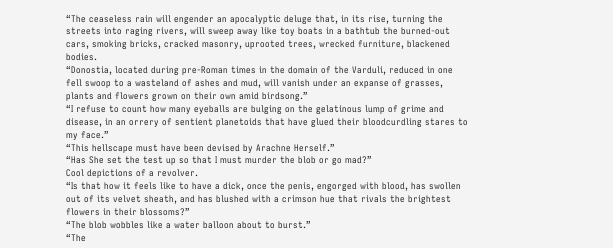“The ceaseless rain will engender an apocalyptic deluge that, in its rise, turning the streets into raging rivers, will sweep away like toy boats in a bathtub the burned-out cars, smoking bricks, cracked masonry, uprooted trees, wrecked furniture, blackened bodies.
“Donostia, located during pre-Roman times in the domain of the Varduli, reduced in one fell swoop to a wasteland of ashes and mud, will vanish under an expanse of grasses, plants and flowers grown on their own amid birdsong.”
“I refuse to count how many eyeballs are bulging on the gelatinous lump of grime and disease, in an orrery of sentient planetoids that have glued their bloodcurdling stares to my face.”
“This hellscape must have been devised by Arachne Herself.”
“Has She set the test up so that I must murder the blob or go mad?”
Cool depictions of a revolver.
“Is that how it feels like to have a dick, once the penis, engorged with blood, has swollen out of its velvet sheath, and has blushed with a crimson hue that rivals the brightest flowers in their blossoms?”
“The blob wobbles like a water balloon about to burst.”
“The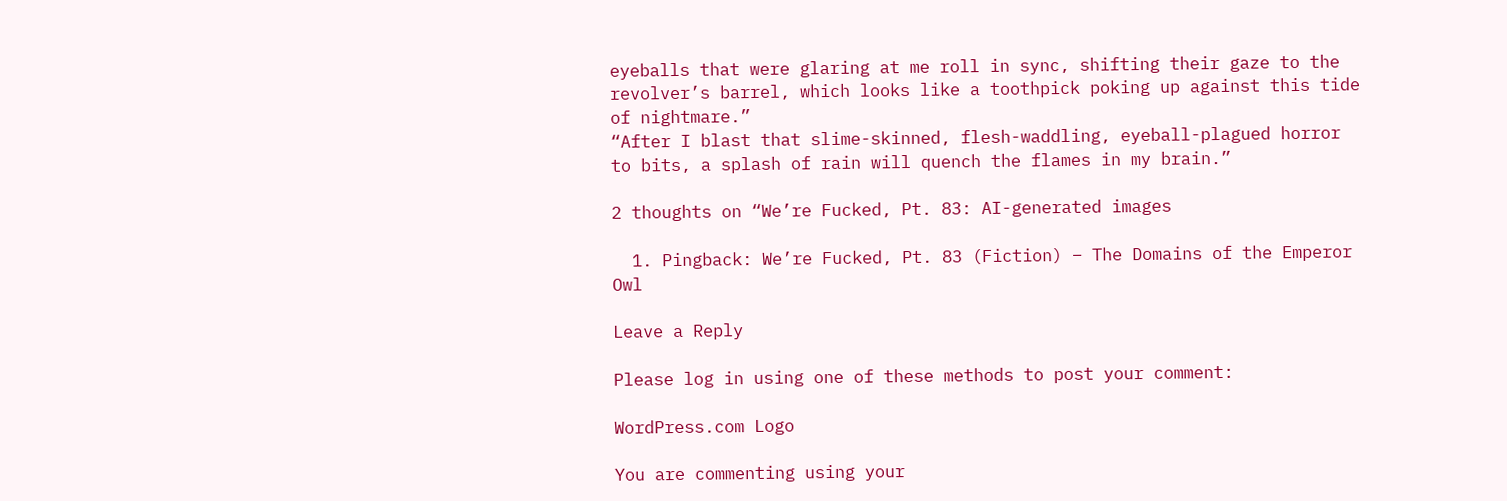eyeballs that were glaring at me roll in sync, shifting their gaze to the revolver’s barrel, which looks like a toothpick poking up against this tide of nightmare.”
“After I blast that slime-skinned, flesh-waddling, eyeball-plagued horror to bits, a splash of rain will quench the flames in my brain.”

2 thoughts on “We’re Fucked, Pt. 83: AI-generated images

  1. Pingback: We’re Fucked, Pt. 83 (Fiction) – The Domains of the Emperor Owl

Leave a Reply

Please log in using one of these methods to post your comment:

WordPress.com Logo

You are commenting using your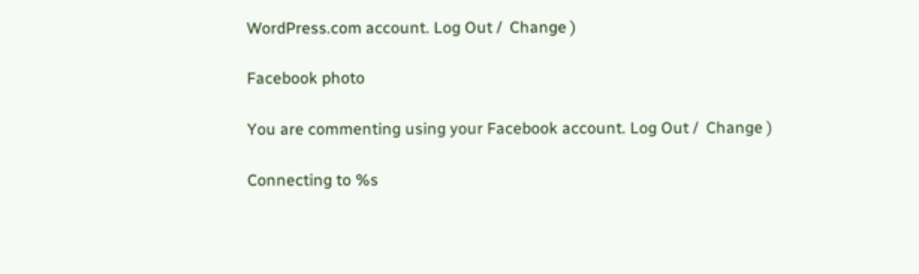WordPress.com account. Log Out /  Change )

Facebook photo

You are commenting using your Facebook account. Log Out /  Change )

Connecting to %s